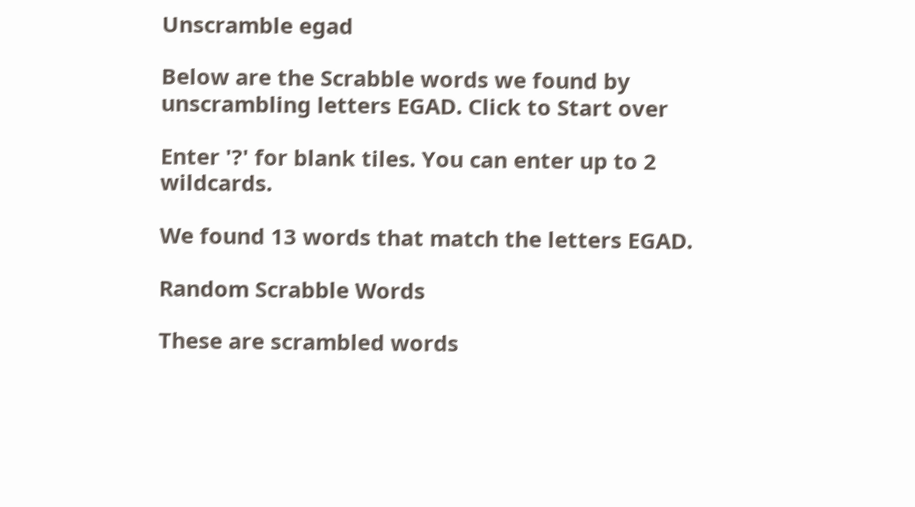Unscramble egad

Below are the Scrabble words we found by unscrambling letters EGAD. Click to Start over

Enter '?' for blank tiles. You can enter up to 2 wildcards.

We found 13 words that match the letters EGAD.

Random Scrabble Words

These are scrambled words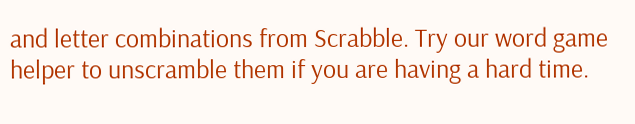and letter combinations from Scrabble. Try our word game helper to unscramble them if you are having a hard time.